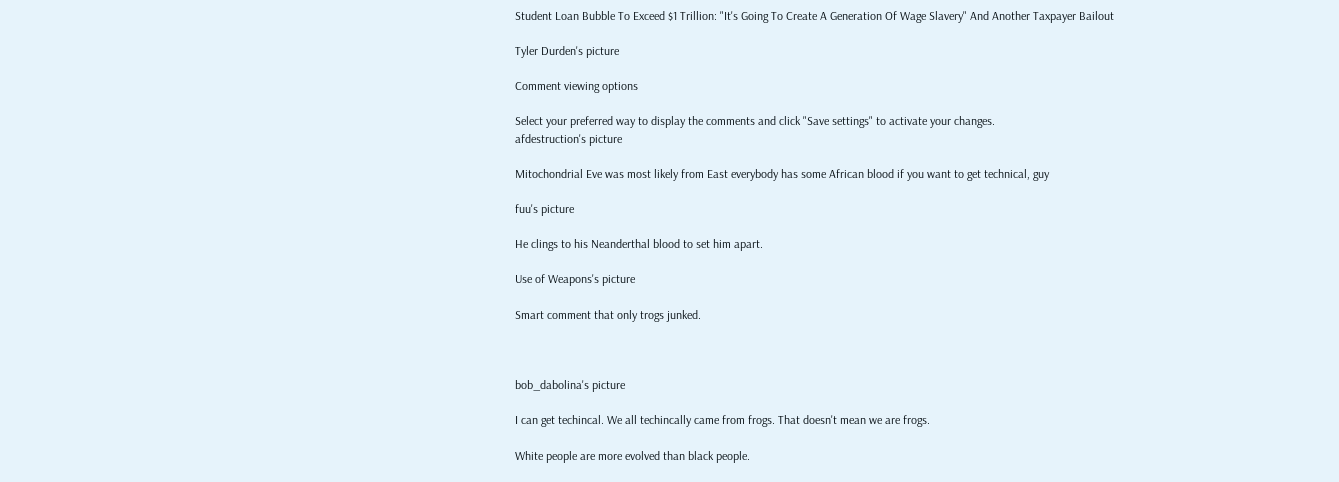Student Loan Bubble To Exceed $1 Trillion: "It's Going To Create A Generation Of Wage Slavery" And Another Taxpayer Bailout

Tyler Durden's picture

Comment viewing options

Select your preferred way to display the comments and click "Save settings" to activate your changes.
afdestruction's picture

Mitochondrial Eve was most likely from East everybody has some African blood if you want to get technical, guy

fuu's picture

He clings to his Neanderthal blood to set him apart.

Use of Weapons's picture

Smart comment that only trogs junked.



bob_dabolina's picture

I can get techincal. We all techincally came from frogs. That doesn't mean we are frogs.

White people are more evolved than black people.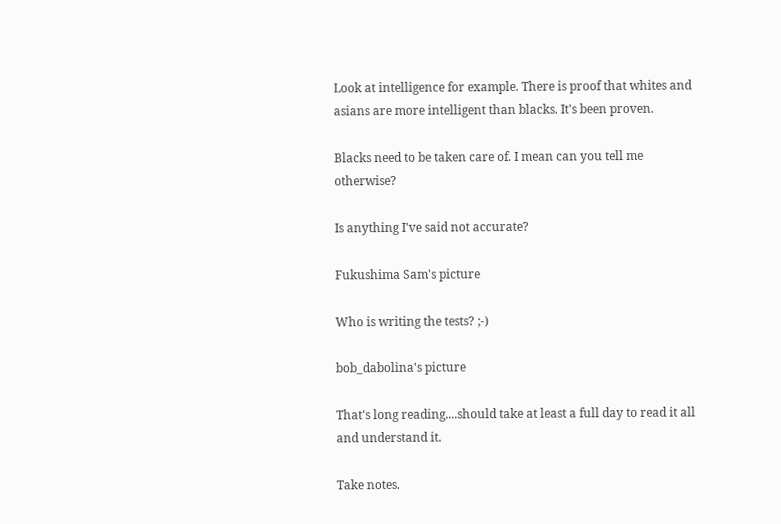Look at intelligence for example. There is proof that whites and asians are more intelligent than blacks. It's been proven.

Blacks need to be taken care of. I mean can you tell me otherwise?

Is anything I've said not accurate?

Fukushima Sam's picture

Who is writing the tests? ;-)

bob_dabolina's picture

That's long reading....should take at least a full day to read it all and understand it.

Take notes.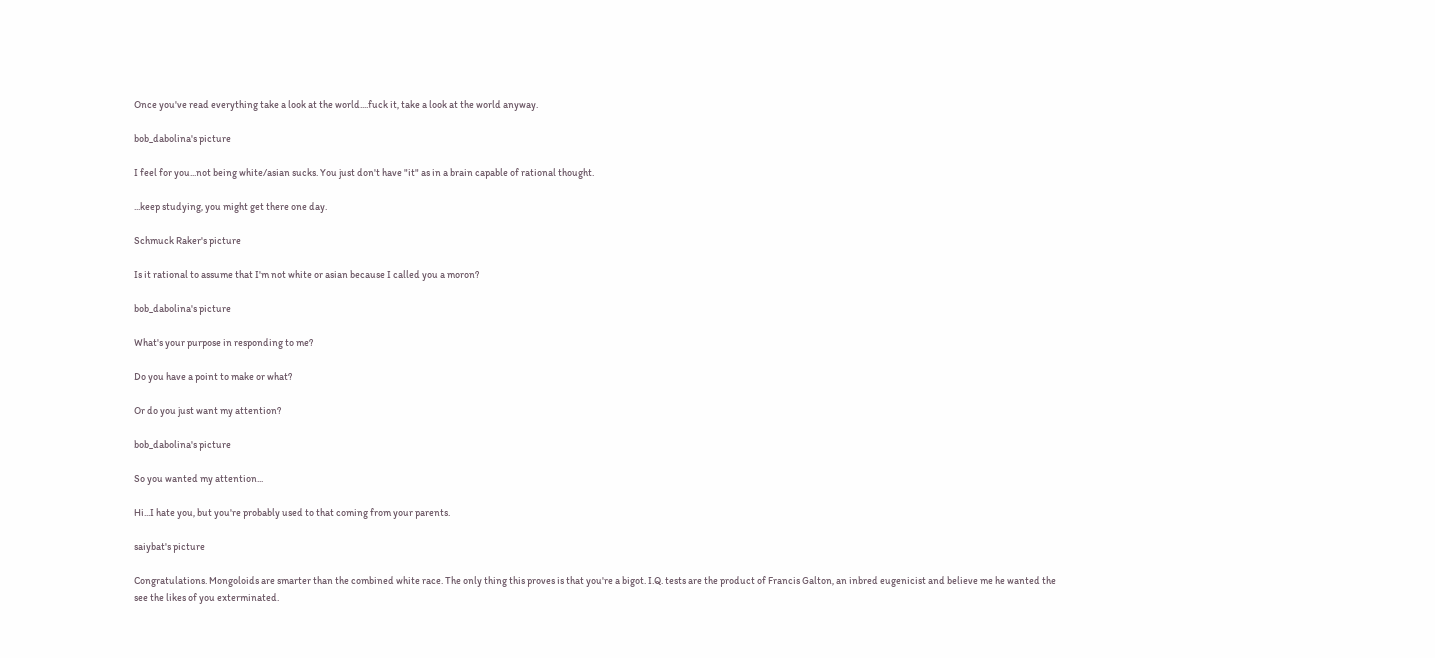Once you've read everything take a look at the world....fuck it, take a look at the world anyway.

bob_dabolina's picture

I feel for you...not being white/asian sucks. You just don't have "it" as in a brain capable of rational thought.

...keep studying, you might get there one day.

Schmuck Raker's picture

Is it rational to assume that I'm not white or asian because I called you a moron?

bob_dabolina's picture

What's your purpose in responding to me?

Do you have a point to make or what?

Or do you just want my attention?

bob_dabolina's picture

So you wanted my attention...

Hi...I hate you, but you're probably used to that coming from your parents.

saiybat's picture

Congratulations. Mongoloids are smarter than the combined white race. The only thing this proves is that you're a bigot. I.Q. tests are the product of Francis Galton, an inbred eugenicist and believe me he wanted the see the likes of you exterminated.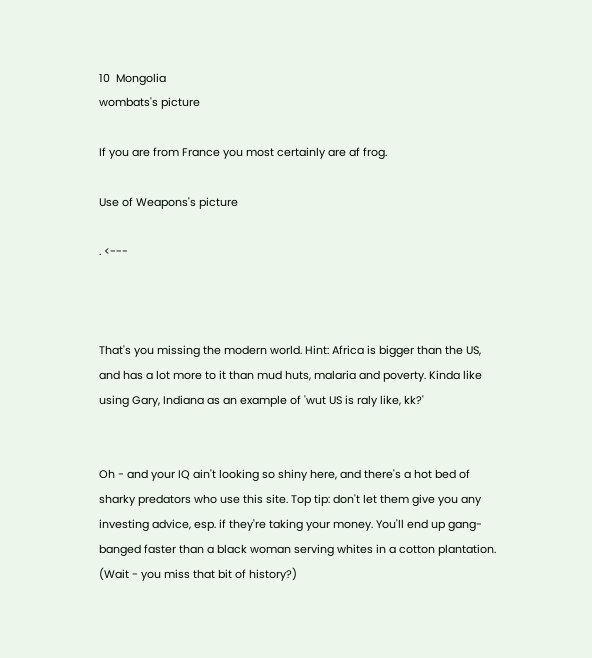10  Mongolia
wombats's picture

If you are from France you most certainly are af frog.

Use of Weapons's picture

. <---



That's you missing the modern world. Hint: Africa is bigger than the US, and has a lot more to it than mud huts, malaria and poverty. Kinda like using Gary, Indiana as an example of 'wut US is raly like, kk?'


Oh - and your IQ ain't looking so shiny here, and there's a hot bed of sharky predators who use this site. Top tip: don't let them give you any investing advice, esp. if they're taking your money. You'll end up gang-banged faster than a black woman serving whites in a cotton plantation. (Wait - you miss that bit of history?)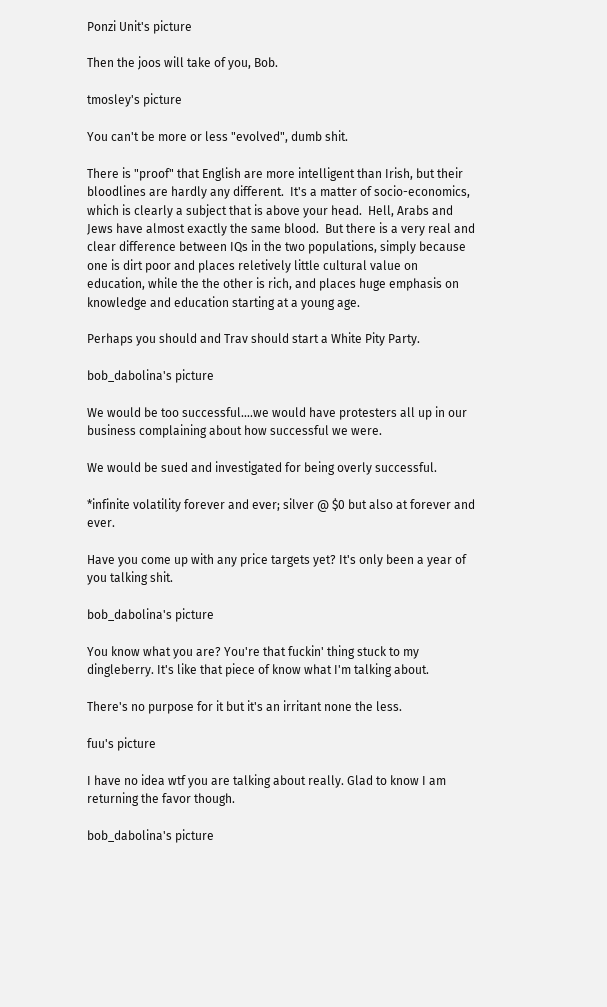Ponzi Unit's picture

Then the joos will take of you, Bob.

tmosley's picture

You can't be more or less "evolved", dumb shit.

There is "proof" that English are more intelligent than Irish, but their bloodlines are hardly any different.  It's a matter of socio-economics, which is clearly a subject that is above your head.  Hell, Arabs and Jews have almost exactly the same blood.  But there is a very real and clear difference between IQs in the two populations, simply because one is dirt poor and places reletively little cultural value on education, while the the other is rich, and places huge emphasis on knowledge and education starting at a young age.

Perhaps you should and Trav should start a White Pity Party.

bob_dabolina's picture

We would be too successful....we would have protesters all up in our business complaining about how successful we were.

We would be sued and investigated for being overly successful.

*infinite volatility forever and ever; silver @ $0 but also at forever and ever.

Have you come up with any price targets yet? It's only been a year of you talking shit.

bob_dabolina's picture

You know what you are? You're that fuckin' thing stuck to my dingleberry. It's like that piece of know what I'm talking about.

There's no purpose for it but it's an irritant none the less.

fuu's picture

I have no idea wtf you are talking about really. Glad to know I am returning the favor though.

bob_dabolina's picture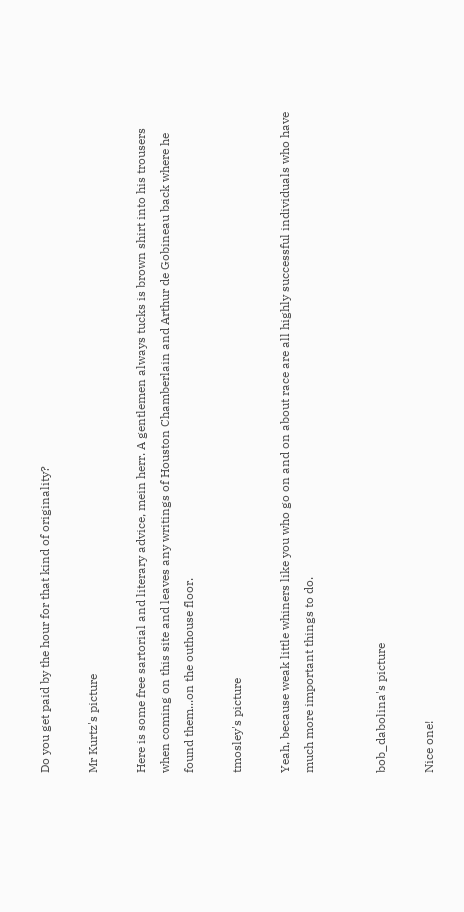Do you get paid by the hour for that kind of originality?

Mr Kurtz's picture

Here is some free sartorial and literary advice, mein herr. A gentlemen always tucks is brown shirt into his trousers when coming on this site and leaves any writings of Houston Chamberlain and Arthur de Gobineau back where he found them...on the outhouse floor.

tmosley's picture

Yeah, because weak little whiners like you who go on and on about race are all highly successful individuals who have much more important things to do.


bob_dabolina's picture

Nice one!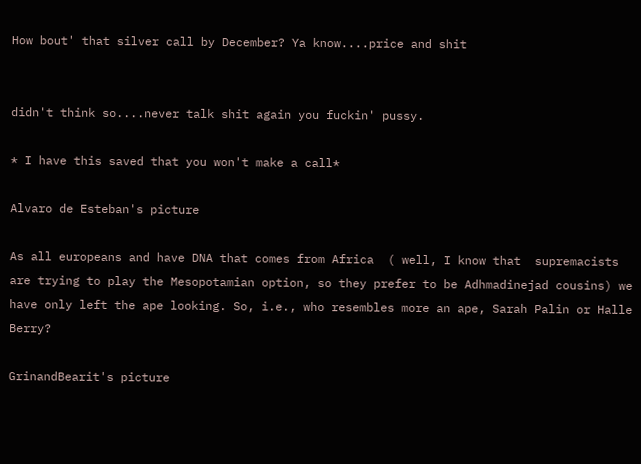How bout' that silver call by December? Ya know....price and shit


didn't think so....never talk shit again you fuckin' pussy.

* I have this saved that you won't make a call*

Alvaro de Esteban's picture

As all europeans and have DNA that comes from Africa  ( well, I know that  supremacists are trying to play the Mesopotamian option, so they prefer to be Adhmadinejad cousins) we have only left the ape looking. So, i.e., who resembles more an ape, Sarah Palin or Halle Berry?

GrinandBearit's picture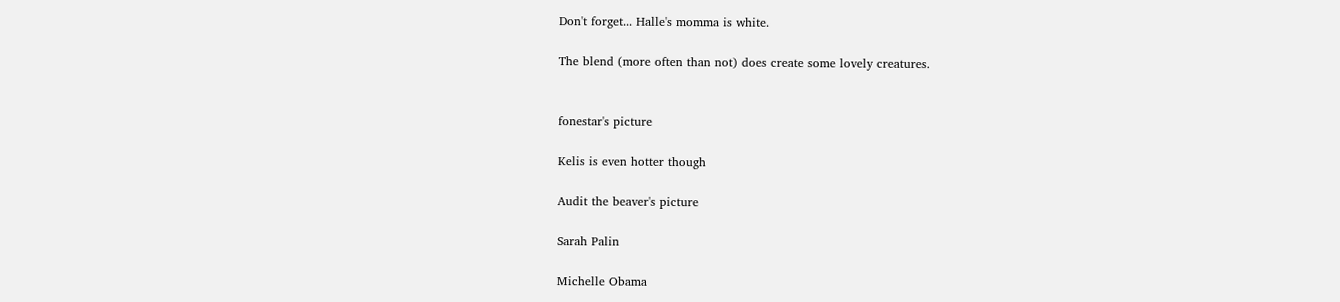Don't forget... Halle's momma is white.

The blend (more often than not) does create some lovely creatures.


fonestar's picture

Kelis is even hotter though

Audit the beaver's picture

Sarah Palin

Michelle Obama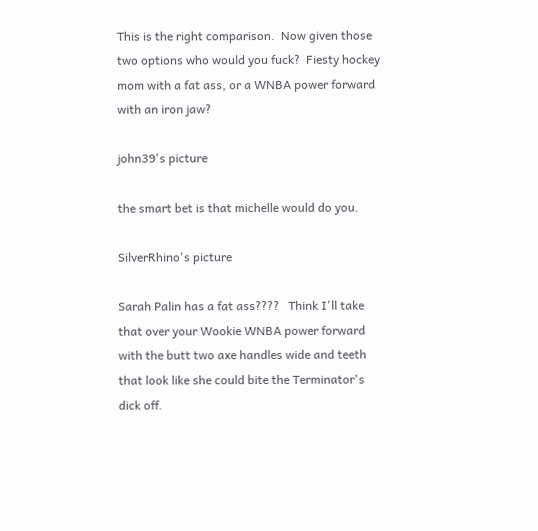This is the right comparison.  Now given those two options who would you fuck?  Fiesty hockey mom with a fat ass, or a WNBA power forward with an iron jaw?

john39's picture

the smart bet is that michelle would do you.

SilverRhino's picture

Sarah Palin has a fat ass????   Think I'll take that over your Wookie WNBA power forward with the butt two axe handles wide and teeth that look like she could bite the Terminator's dick off.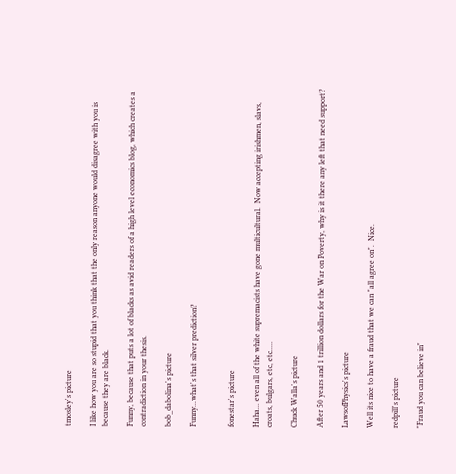tmosley's picture

I like how you are so stupid that you think that the only reason anyone would disagree with you is because they are black.

Funny, because that puts a lot of blacks as avid readers of a high level economics blog, which creates a contradiction in your thesis.

bob_dabolina's picture

Funny...what's that silver prediction?


fonestar's picture

Haha... even all of the white supremacists have gone multicultural.  Now accepting irishmen, slavs, croats, bulgars, etc, etc.....

Chuck Walla's picture

After 50 years and 1 trillion dollars for the War on Poverty, why is it there any left that need support?

LawsofPhysics's picture

Well its nice to have a fraud that we can "all agree on".  Nice.

redpill's picture

"Fraud you can believe in"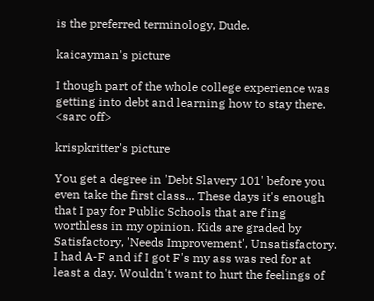is the preferred terminology, Dude.

kaicayman's picture

I though part of the whole college experience was getting into debt and learning how to stay there. <sarc off>

krispkritter's picture

You get a degree in 'Debt Slavery 101' before you even take the first class... These days it's enough that I pay for Public Schools that are f'ing worthless in my opinion. Kids are graded by Satisfactory, 'Needs Improvement', Unsatisfactory. I had A-F and if I got F's my ass was red for at least a day. Wouldn't want to hurt the feelings of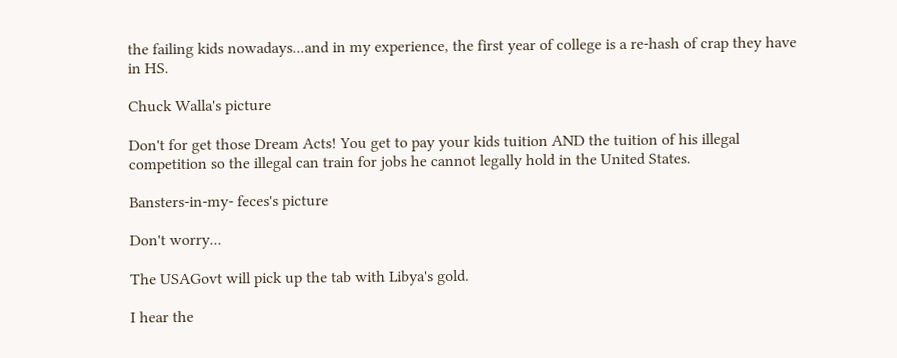the failing kids nowadays...and in my experience, the first year of college is a re-hash of crap they have in HS.

Chuck Walla's picture

Don't for get those Dream Acts! You get to pay your kids tuition AND the tuition of his illegal competition so the illegal can train for jobs he cannot legally hold in the United States.

Bansters-in-my- feces's picture

Don't worry...

The USAGovt will pick up the tab with Libya's gold.

I hear the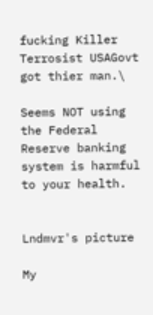fucking Killer Terrosist USAGovt got thier man.\

Seems NOT using the Federal Reserve banking system is harmful to your health.


Lndmvr's picture

My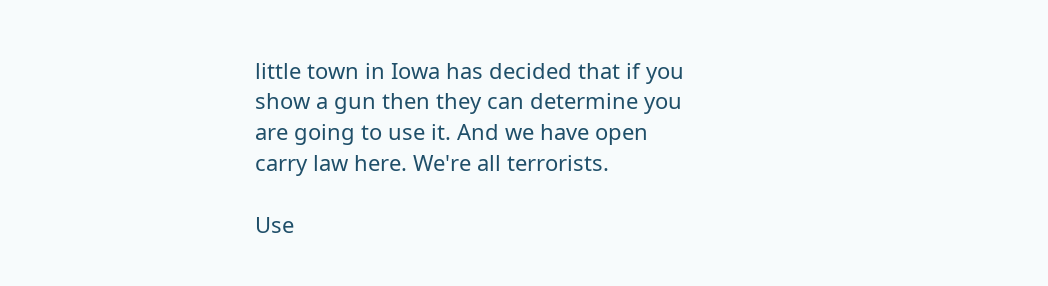little town in Iowa has decided that if you show a gun then they can determine you are going to use it. And we have open carry law here. We're all terrorists.

Use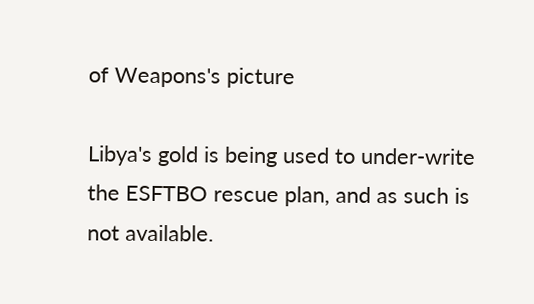of Weapons's picture

Libya's gold is being used to under-write the ESFTBO rescue plan, and as such is not available.